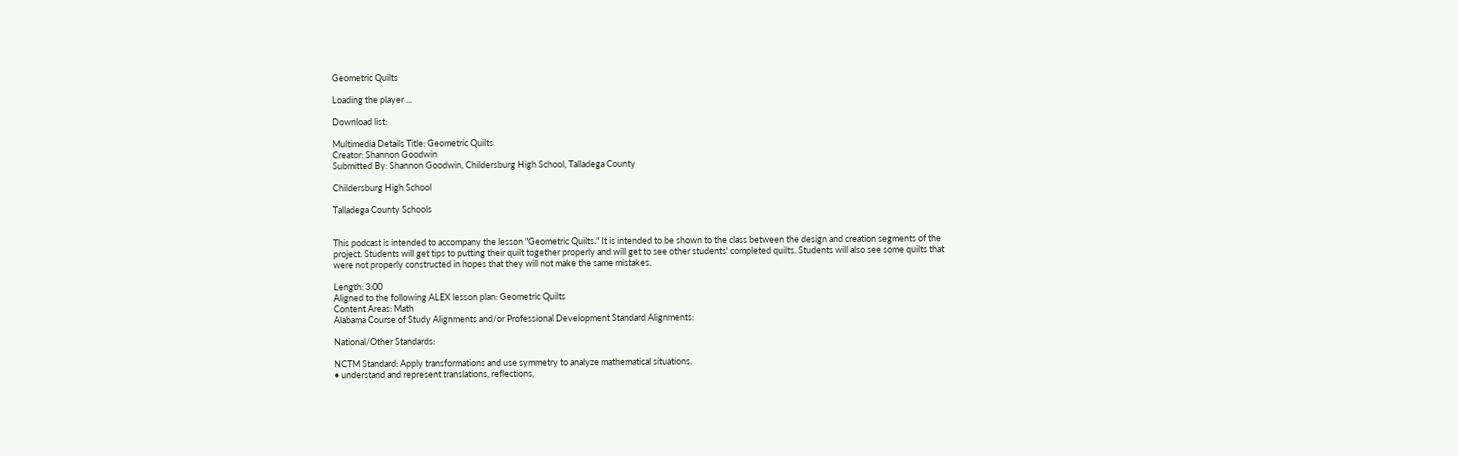Geometric Quilts

Loading the player ...

Download list:

Multimedia Details Title: Geometric Quilts
Creator: Shannon Goodwin
Submitted By: Shannon Goodwin, Childersburg High School, Talladega County

Childersburg High School

Talladega County Schools


This podcast is intended to accompany the lesson "Geometric Quilts." It is intended to be shown to the class between the design and creation segments of the project. Students will get tips to putting their quilt together properly and will get to see other students' completed quilts. Students will also see some quilts that were not properly constructed in hopes that they will not make the same mistakes.

Length: 3:00
Aligned to the following ALEX lesson plan: Geometric Quilts
Content Areas: Math
Alabama Course of Study Alignments and/or Professional Development Standard Alignments:

National/Other Standards:

NCTM Standard: Apply transformations and use symmetry to analyze mathematical situations.
• understand and represent translations, reflections,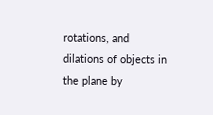rotations, and dilations of objects in the plane by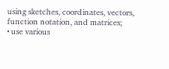using sketches, coordinates, vectors, function notation, and matrices;
• use various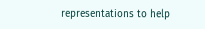representations to help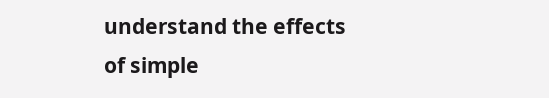understand the effects of simple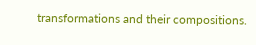transformations and their compositions.